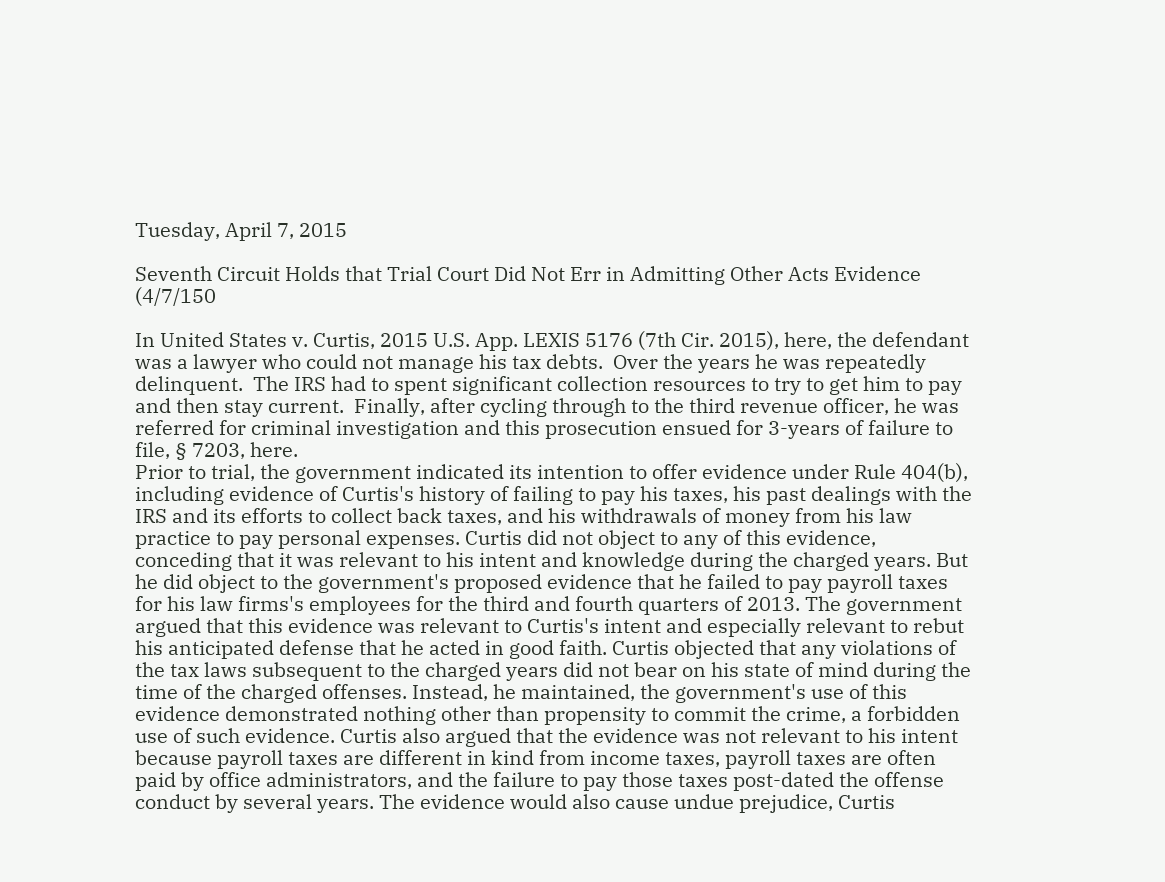Tuesday, April 7, 2015

Seventh Circuit Holds that Trial Court Did Not Err in Admitting Other Acts Evidence (4/7/150

In United States v. Curtis, 2015 U.S. App. LEXIS 5176 (7th Cir. 2015), here, the defendant was a lawyer who could not manage his tax debts.  Over the years he was repeatedly delinquent.  The IRS had to spent significant collection resources to try to get him to pay and then stay current.  Finally, after cycling through to the third revenue officer, he was referred for criminal investigation and this prosecution ensued for 3-years of failure to file, § 7203, here.
Prior to trial, the government indicated its intention to offer evidence under Rule 404(b), including evidence of Curtis's history of failing to pay his taxes, his past dealings with the IRS and its efforts to collect back taxes, and his withdrawals of money from his law practice to pay personal expenses. Curtis did not object to any of this evidence, conceding that it was relevant to his intent and knowledge during the charged years. But he did object to the government's proposed evidence that he failed to pay payroll taxes for his law firms's employees for the third and fourth quarters of 2013. The government argued that this evidence was relevant to Curtis's intent and especially relevant to rebut his anticipated defense that he acted in good faith. Curtis objected that any violations of the tax laws subsequent to the charged years did not bear on his state of mind during the time of the charged offenses. Instead, he maintained, the government's use of this evidence demonstrated nothing other than propensity to commit the crime, a forbidden use of such evidence. Curtis also argued that the evidence was not relevant to his intent because payroll taxes are different in kind from income taxes, payroll taxes are often paid by office administrators, and the failure to pay those taxes post-dated the offense conduct by several years. The evidence would also cause undue prejudice, Curtis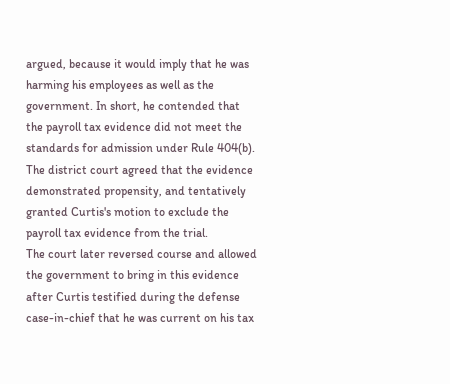argued, because it would imply that he was harming his employees as well as the government. In short, he contended that the payroll tax evidence did not meet the standards for admission under Rule 404(b). The district court agreed that the evidence demonstrated propensity, and tentatively granted Curtis's motion to exclude the payroll tax evidence from the trial.
The court later reversed course and allowed the government to bring in this evidence after Curtis testified during the defense case-in-chief that he was current on his tax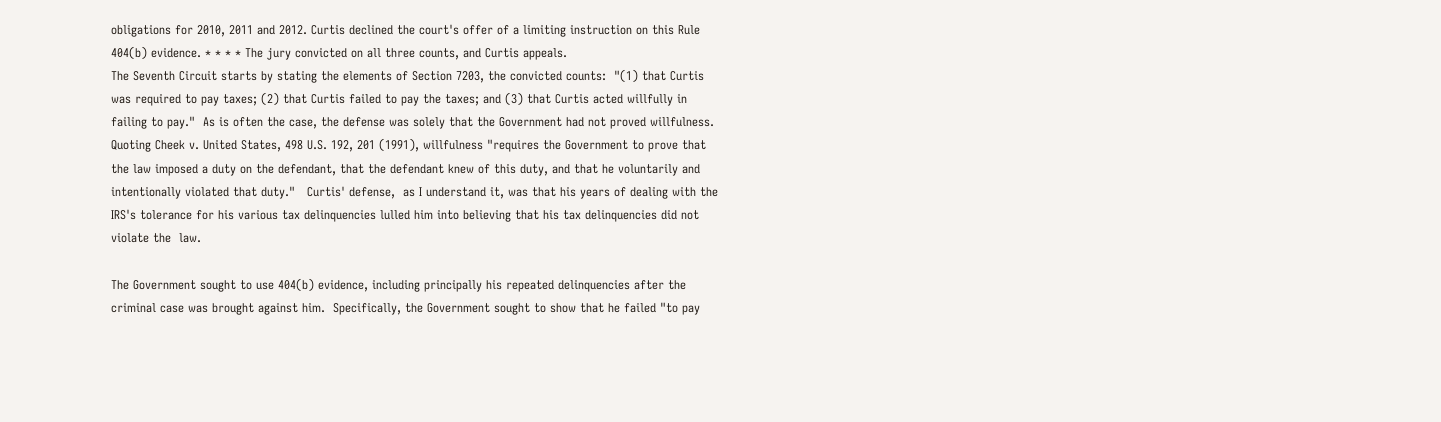obligations for 2010, 2011 and 2012. Curtis declined the court's offer of a limiting instruction on this Rule 404(b) evidence. * * * * The jury convicted on all three counts, and Curtis appeals.
The Seventh Circuit starts by stating the elements of Section 7203, the convicted counts:  "(1) that Curtis was required to pay taxes; (2) that Curtis failed to pay the taxes; and (3) that Curtis acted willfully in failing to pay."  As is often the case, the defense was solely that the Government had not proved willfulness.  Quoting Cheek v. United States, 498 U.S. 192, 201 (1991), willfulness "requires the Government to prove that the law imposed a duty on the defendant, that the defendant knew of this duty, and that he voluntarily and intentionally violated that duty."   Curtis' defense,  as I understand it, was that his years of dealing with the IRS's tolerance for his various tax delinquencies lulled him into believing that his tax delinquencies did not violate the  law.

The Government sought to use 404(b) evidence, including principally his repeated delinquencies after the criminal case was brought against him.  Specifically, the Government sought to show that he failed "to pay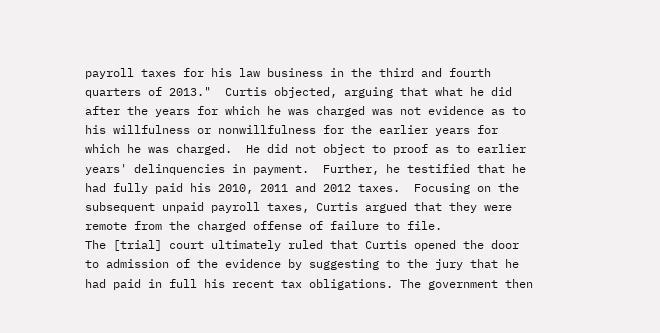payroll taxes for his law business in the third and fourth quarters of 2013."  Curtis objected, arguing that what he did after the years for which he was charged was not evidence as to his willfulness or nonwillfulness for the earlier years for which he was charged.  He did not object to proof as to earlier years' delinquencies in payment.  Further, he testified that he had fully paid his 2010, 2011 and 2012 taxes.  Focusing on the subsequent unpaid payroll taxes, Curtis argued that they were remote from the charged offense of failure to file.
The [trial] court ultimately ruled that Curtis opened the door to admission of the evidence by suggesting to the jury that he had paid in full his recent tax obligations. The government then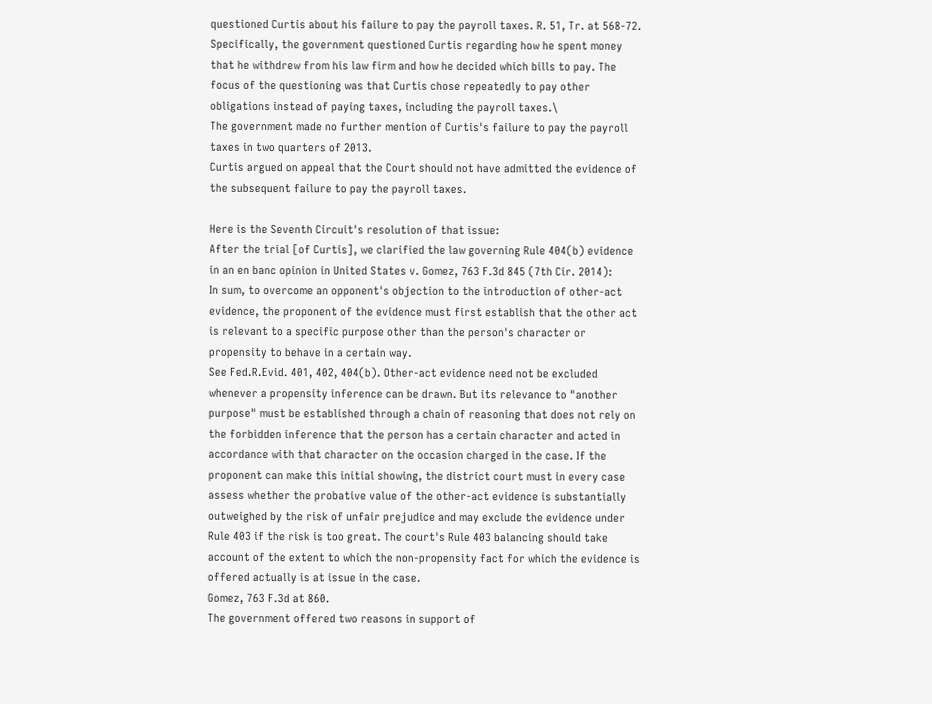questioned Curtis about his failure to pay the payroll taxes. R. 51, Tr. at 568-72. Specifically, the government questioned Curtis regarding how he spent money that he withdrew from his law firm and how he decided which bills to pay. The focus of the questioning was that Curtis chose repeatedly to pay other obligations instead of paying taxes, including the payroll taxes.\
The government made no further mention of Curtis's failure to pay the payroll taxes in two quarters of 2013.
Curtis argued on appeal that the Court should not have admitted the evidence of the subsequent failure to pay the payroll taxes.

Here is the Seventh Circuit's resolution of that issue:
After the trial [of Curtis], we clarified the law governing Rule 404(b) evidence in an en banc opinion in United States v. Gomez, 763 F.3d 845 (7th Cir. 2014):
In sum, to overcome an opponent's objection to the introduction of other-act evidence, the proponent of the evidence must first establish that the other act is relevant to a specific purpose other than the person's character or propensity to behave in a certain way.
See Fed.R.Evid. 401, 402, 404(b). Other-act evidence need not be excluded whenever a propensity inference can be drawn. But its relevance to "another purpose" must be established through a chain of reasoning that does not rely on the forbidden inference that the person has a certain character and acted in accordance with that character on the occasion charged in the case. If the proponent can make this initial showing, the district court must in every case assess whether the probative value of the other-act evidence is substantially outweighed by the risk of unfair prejudice and may exclude the evidence under Rule 403 if the risk is too great. The court's Rule 403 balancing should take account of the extent to which the non-propensity fact for which the evidence is offered actually is at issue in the case.
Gomez, 763 F.3d at 860.
The government offered two reasons in support of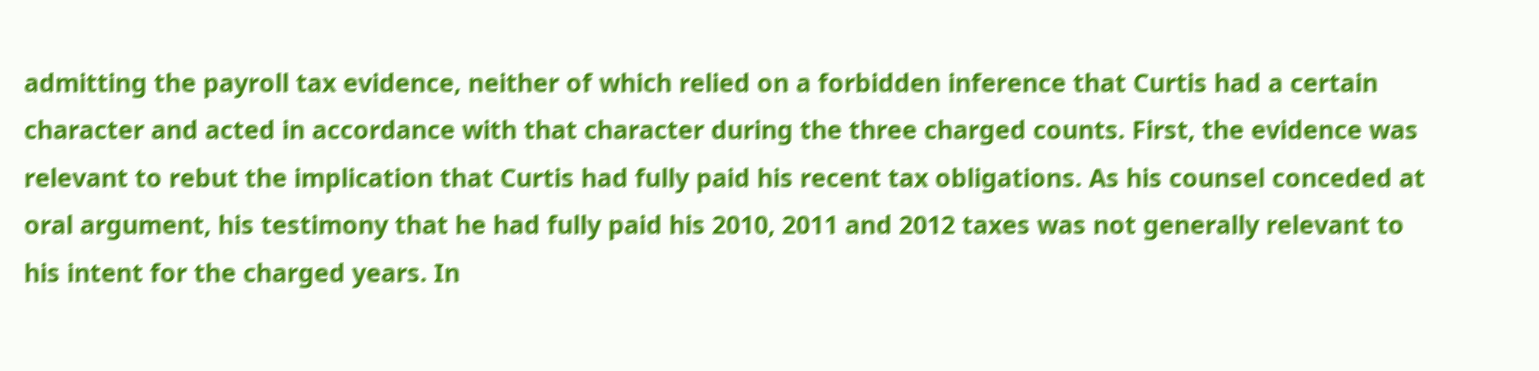admitting the payroll tax evidence, neither of which relied on a forbidden inference that Curtis had a certain character and acted in accordance with that character during the three charged counts. First, the evidence was relevant to rebut the implication that Curtis had fully paid his recent tax obligations. As his counsel conceded at oral argument, his testimony that he had fully paid his 2010, 2011 and 2012 taxes was not generally relevant to his intent for the charged years. In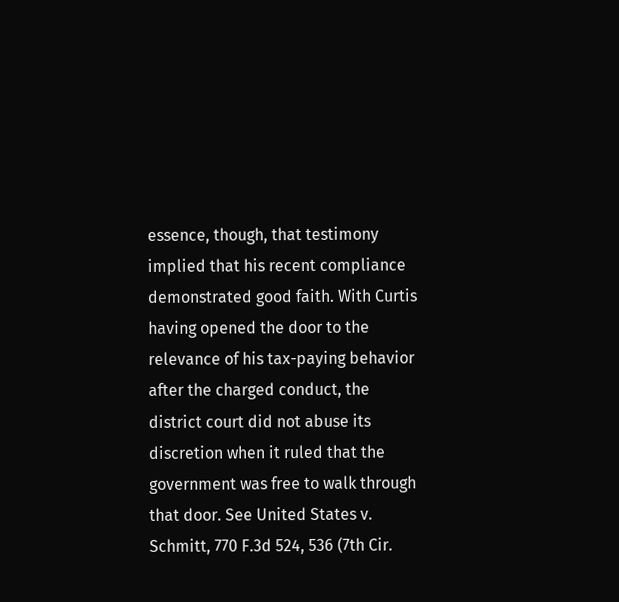essence, though, that testimony implied that his recent compliance demonstrated good faith. With Curtis having opened the door to the relevance of his tax-paying behavior after the charged conduct, the district court did not abuse its discretion when it ruled that the government was free to walk through that door. See United States v. Schmitt, 770 F.3d 524, 536 (7th Cir.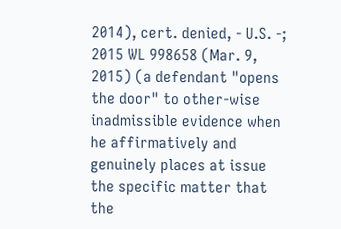2014), cert. denied, - U.S. -; 2015 WL 998658 (Mar. 9, 2015) (a defendant "opens the door" to other-wise inadmissible evidence when he affirmatively and genuinely places at issue the specific matter that the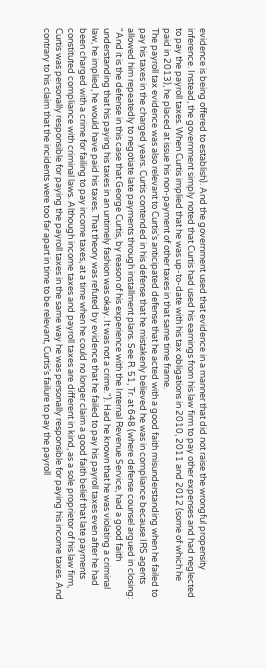evidence is being offered to establish). And the government used that evidence in a manner that did not raise the wrongful propensity inference. Instead, the government simply noted that Curtis had used his earnings from his law firm to pay other expenses and had neglected to pay the payroll taxes. When Curtis implied that he was up-to-date with his tax obligations in 2010, 2011 and 2012 (some of which he paid in 2013), he placed at issue his non-payment of other taxes in that same time frame.
The payroll tax evidence was also relevant to Curtis's anticipated defense that he acted with a good faith misunderstanding when he failed to pay his taxes in the charged years. Curtis contended in his defense that he mistakenly believed he was in compliance because IRS agents allowed him repeatedly to negotiate late payments through installment plans. See R. 51, Tr. at 648 (where defense counsel argued in closing: "And it is the defense in this case that George Curtis, by reason of his experience with the Internal Revenue Service, had a good faith understanding that his paying his taxes in an untimely fashion was okay. It was not a crime."). Had he known that he was violating a criminal law, he implied, he would have paid his taxes. That theory was refuted by evidence that he failed to pay his payroll taxes even after he had been charged with a crime for failing to pay income taxes, at a time when he could no longer claim a good faith belief that late payments constituted compliance with criminal laws. Although income taxes and payroll taxes are different in kind, as a sole proprietor of his law firm, Curtis was personally responsible for paying the payroll taxes in the same way he was personally responsible for paying his income taxes. And contrary to his claim that the incidents were too far apart in time to be relevant, Curtis's failure to pay the payroll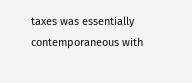taxes was essentially contemporaneous with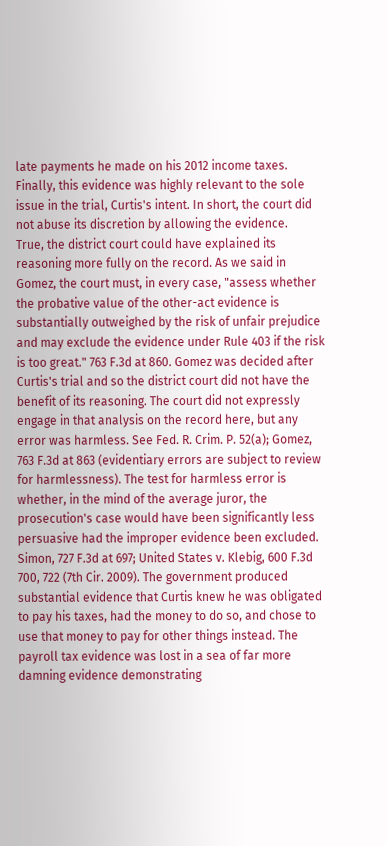late payments he made on his 2012 income taxes. Finally, this evidence was highly relevant to the sole issue in the trial, Curtis's intent. In short, the court did not abuse its discretion by allowing the evidence.
True, the district court could have explained its reasoning more fully on the record. As we said in Gomez, the court must, in every case, "assess whether the probative value of the other-act evidence is substantially outweighed by the risk of unfair prejudice and may exclude the evidence under Rule 403 if the risk is too great." 763 F.3d at 860. Gomez was decided after Curtis's trial and so the district court did not have the benefit of its reasoning. The court did not expressly engage in that analysis on the record here, but any error was harmless. See Fed. R. Crim. P. 52(a); Gomez, 763 F.3d at 863 (evidentiary errors are subject to review for harmlessness). The test for harmless error is whether, in the mind of the average juror, the prosecution's case would have been significantly less persuasive had the improper evidence been excluded. Simon, 727 F.3d at 697; United States v. Klebig, 600 F.3d 700, 722 (7th Cir. 2009). The government produced substantial evidence that Curtis knew he was obligated to pay his taxes, had the money to do so, and chose to use that money to pay for other things instead. The payroll tax evidence was lost in a sea of far more damning evidence demonstrating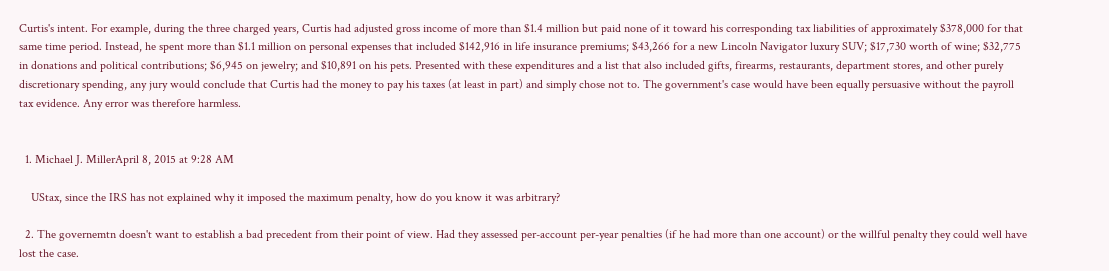Curtis's intent. For example, during the three charged years, Curtis had adjusted gross income of more than $1.4 million but paid none of it toward his corresponding tax liabilities of approximately $378,000 for that same time period. Instead, he spent more than $1.1 million on personal expenses that included $142,916 in life insurance premiums; $43,266 for a new Lincoln Navigator luxury SUV; $17,730 worth of wine; $32,775 in donations and political contributions; $6,945 on jewelry; and $10,891 on his pets. Presented with these expenditures and a list that also included gifts, firearms, restaurants, department stores, and other purely discretionary spending, any jury would conclude that Curtis had the money to pay his taxes (at least in part) and simply chose not to. The government's case would have been equally persuasive without the payroll tax evidence. Any error was therefore harmless.


  1. Michael J. MillerApril 8, 2015 at 9:28 AM

    UStax, since the IRS has not explained why it imposed the maximum penalty, how do you know it was arbitrary?

  2. The governemtn doesn't want to establish a bad precedent from their point of view. Had they assessed per-account per-year penalties (if he had more than one account) or the willful penalty they could well have lost the case.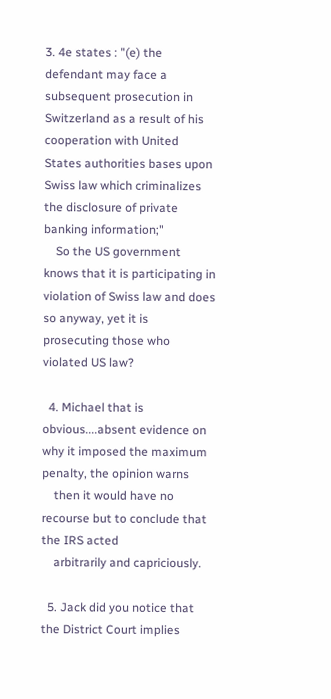3. 4e states : "(e) the defendant may face a subsequent prosecution in Switzerland as a result of his cooperation with United States authorities bases upon Swiss law which criminalizes the disclosure of private banking information;"
    So the US government knows that it is participating in violation of Swiss law and does so anyway, yet it is prosecuting those who violated US law?

  4. Michael that is obvious....absent evidence on why it imposed the maximum penalty, the opinion warns
    then it would have no recourse but to conclude that the IRS acted
    arbitrarily and capriciously.

  5. Jack did you notice that the District Court implies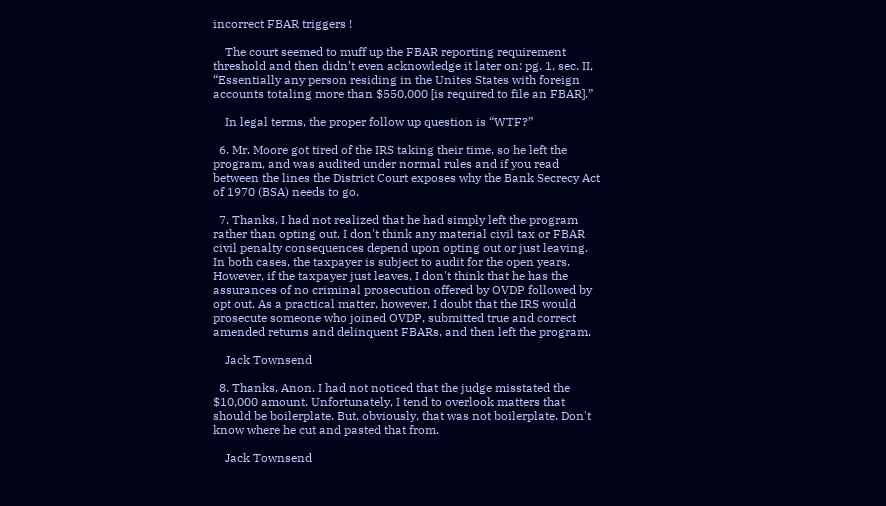incorrect FBAR triggers !

    The court seemed to muff up the FBAR reporting requirement threshold and then didn’t even acknowledge it later on: pg. 1, sec. II, “Essentially any person residing in the Unites States with foreign accounts totaling more than $550,000 [is required to file an FBAR].”

    In legal terms, the proper follow up question is “WTF?”

  6. Mr. Moore got tired of the IRS taking their time, so he left the program, and was audited under normal rules and if you read between the lines the District Court exposes why the Bank Secrecy Act of 1970 (BSA) needs to go.

  7. Thanks, I had not realized that he had simply left the program rather than opting out. I don't think any material civil tax or FBAR civil penalty consequences depend upon opting out or just leaving. In both cases, the taxpayer is subject to audit for the open years. However, if the taxpayer just leaves, I don't think that he has the assurances of no criminal prosecution offered by OVDP followed by opt out. As a practical matter, however, I doubt that the IRS would prosecute someone who joined OVDP, submitted true and correct amended returns and delinquent FBARs, and then left the program.

    Jack Townsend

  8. Thanks, Anon. I had not noticed that the judge misstated the $10,000 amount. Unfortunately, I tend to overlook matters that should be boilerplate. But, obviously, that was not boilerplate. Don't know where he cut and pasted that from.

    Jack Townsend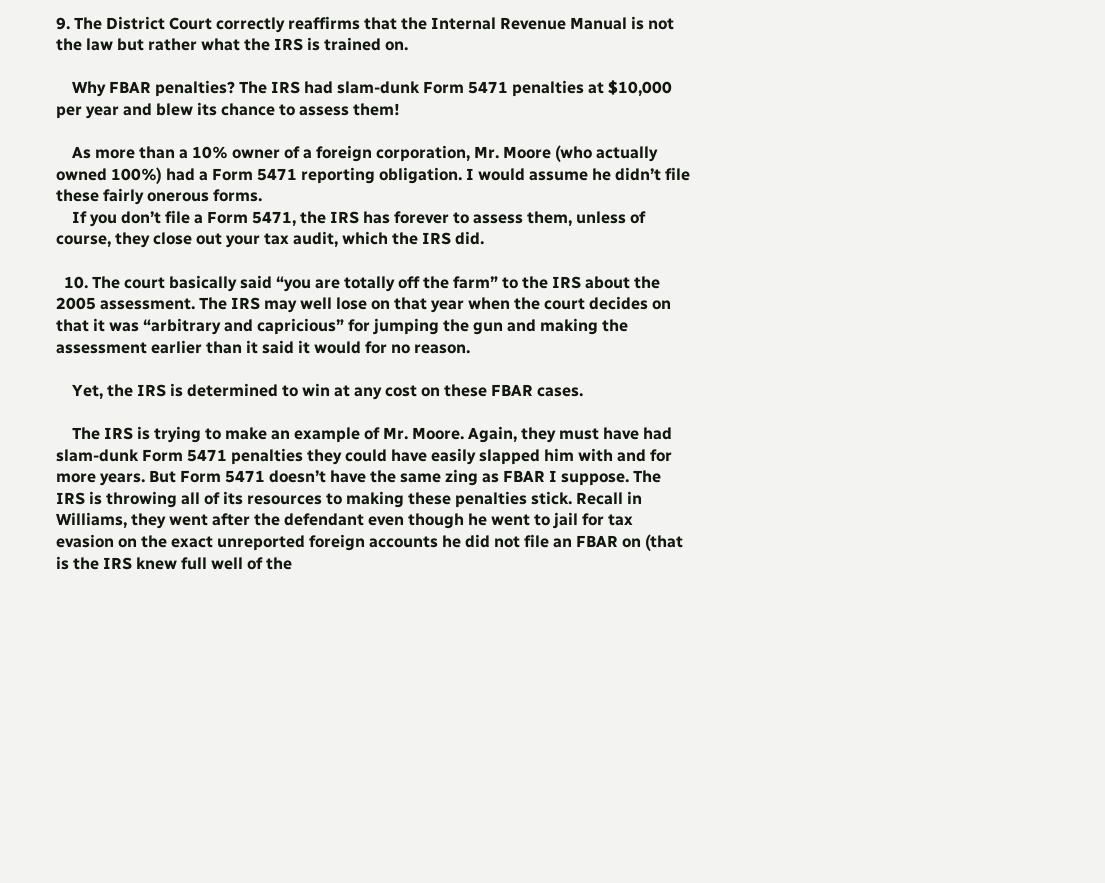9. The District Court correctly reaffirms that the Internal Revenue Manual is not the law but rather what the IRS is trained on.

    Why FBAR penalties? The IRS had slam-dunk Form 5471 penalties at $10,000 per year and blew its chance to assess them!

    As more than a 10% owner of a foreign corporation, Mr. Moore (who actually owned 100%) had a Form 5471 reporting obligation. I would assume he didn’t file these fairly onerous forms.
    If you don’t file a Form 5471, the IRS has forever to assess them, unless of course, they close out your tax audit, which the IRS did.

  10. The court basically said “you are totally off the farm” to the IRS about the 2005 assessment. The IRS may well lose on that year when the court decides on that it was “arbitrary and capricious” for jumping the gun and making the assessment earlier than it said it would for no reason.

    Yet, the IRS is determined to win at any cost on these FBAR cases.

    The IRS is trying to make an example of Mr. Moore. Again, they must have had slam-dunk Form 5471 penalties they could have easily slapped him with and for more years. But Form 5471 doesn’t have the same zing as FBAR I suppose. The IRS is throwing all of its resources to making these penalties stick. Recall in Williams, they went after the defendant even though he went to jail for tax evasion on the exact unreported foreign accounts he did not file an FBAR on (that is the IRS knew full well of the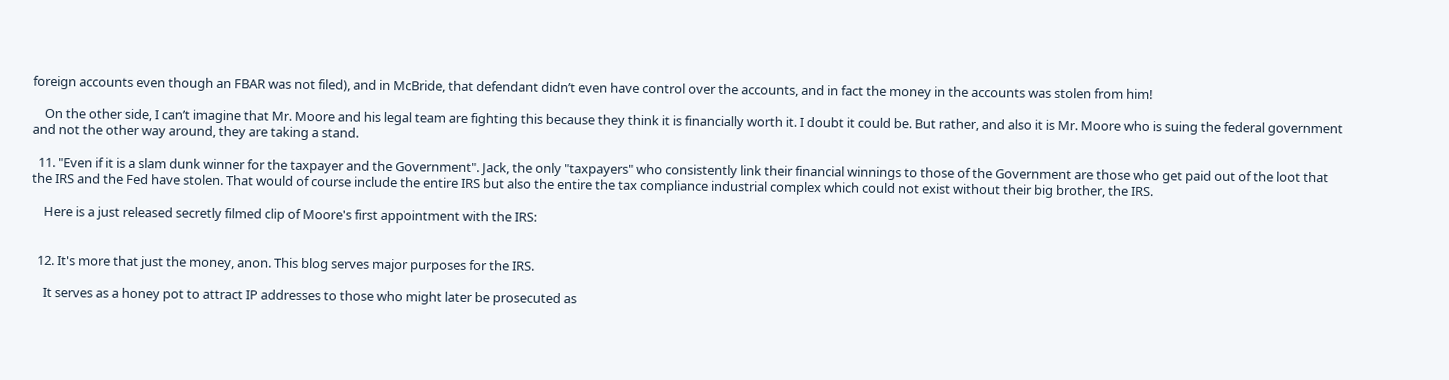foreign accounts even though an FBAR was not filed), and in McBride, that defendant didn’t even have control over the accounts, and in fact the money in the accounts was stolen from him!

    On the other side, I can’t imagine that Mr. Moore and his legal team are fighting this because they think it is financially worth it. I doubt it could be. But rather, and also it is Mr. Moore who is suing the federal government and not the other way around, they are taking a stand.

  11. "Even if it is a slam dunk winner for the taxpayer and the Government". Jack, the only "taxpayers" who consistently link their financial winnings to those of the Government are those who get paid out of the loot that the IRS and the Fed have stolen. That would of course include the entire IRS but also the entire the tax compliance industrial complex which could not exist without their big brother, the IRS.

    Here is a just released secretly filmed clip of Moore's first appointment with the IRS:


  12. It's more that just the money, anon. This blog serves major purposes for the IRS.

    It serves as a honey pot to attract IP addresses to those who might later be prosecuted as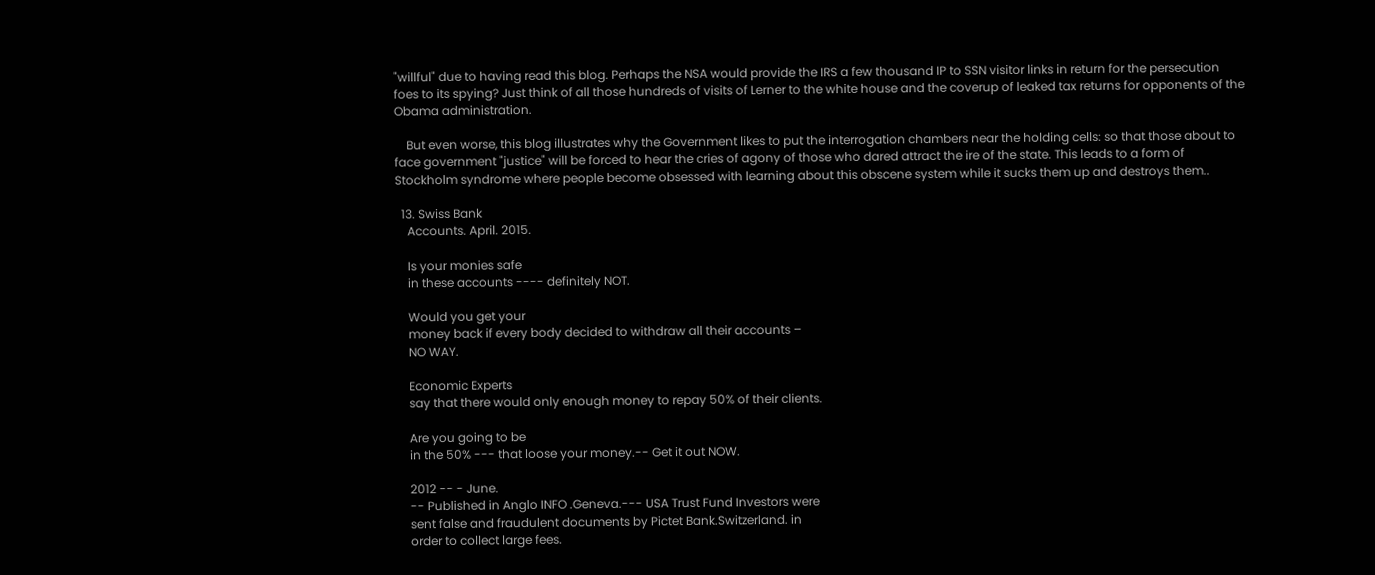"willful" due to having read this blog. Perhaps the NSA would provide the IRS a few thousand IP to SSN visitor links in return for the persecution foes to its spying? Just think of all those hundreds of visits of Lerner to the white house and the coverup of leaked tax returns for opponents of the Obama administration.

    But even worse, this blog illustrates why the Government likes to put the interrogation chambers near the holding cells: so that those about to face government "justice" will be forced to hear the cries of agony of those who dared attract the ire of the state. This leads to a form of Stockholm syndrome where people become obsessed with learning about this obscene system while it sucks them up and destroys them..

  13. Swiss Bank
    Accounts. April. 2015.

    Is your monies safe
    in these accounts ---- definitely NOT.

    Would you get your
    money back if every body decided to withdraw all their accounts –
    NO WAY.

    Economic Experts
    say that there would only enough money to repay 50% of their clients.

    Are you going to be
    in the 50% --- that loose your money.-- Get it out NOW.

    2012 -- - June.
    -- Published in Anglo INFO .Geneva.--- USA Trust Fund Investors were
    sent false and fraudulent documents by Pictet Bank.Switzerland. in
    order to collect large fees.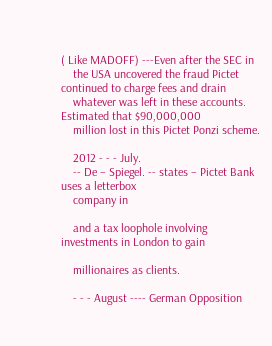( Like MADOFF) ---Even after the SEC in
    the USA uncovered the fraud Pictet continued to charge fees and drain
    whatever was left in these accounts. Estimated that $90,000,000
    million lost in this Pictet Ponzi scheme.

    2012 - - - July.
    -- De – Spiegel. -- states – Pictet Bank uses a letterbox
    company in

    and a tax loophole involving investments in London to gain

    millionaires as clients.

    - - - August ---- German Opposition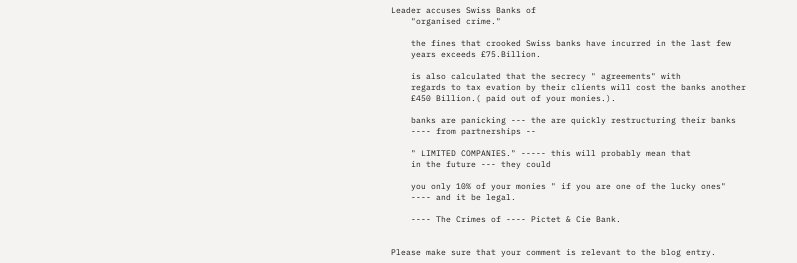Leader accuses Swiss Banks of
    "organised crime."

    the fines that crooked Swiss banks have incurred in the last few
    years exceeds £75.Billion.

    is also calculated that the secrecy " agreements" with
    regards to tax evation by their clients will cost the banks another
    £450 Billion.( paid out of your monies.).

    banks are panicking --- the are quickly restructuring their banks
    ---- from partnerships --

    " LIMITED COMPANIES." ----- this will probably mean that
    in the future --- they could

    you only 10% of your monies " if you are one of the lucky ones"
    ---- and it be legal.

    ---- The Crimes of ---- Pictet & Cie Bank.


Please make sure that your comment is relevant to the blog entry.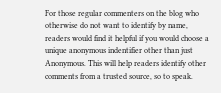For those regular commenters on the blog who otherwise do not want to identify by name, readers would find it helpful if you would choose a unique anonymous indentifier other than just Anonymous. This will help readers identify other comments from a trusted source, so to speak.